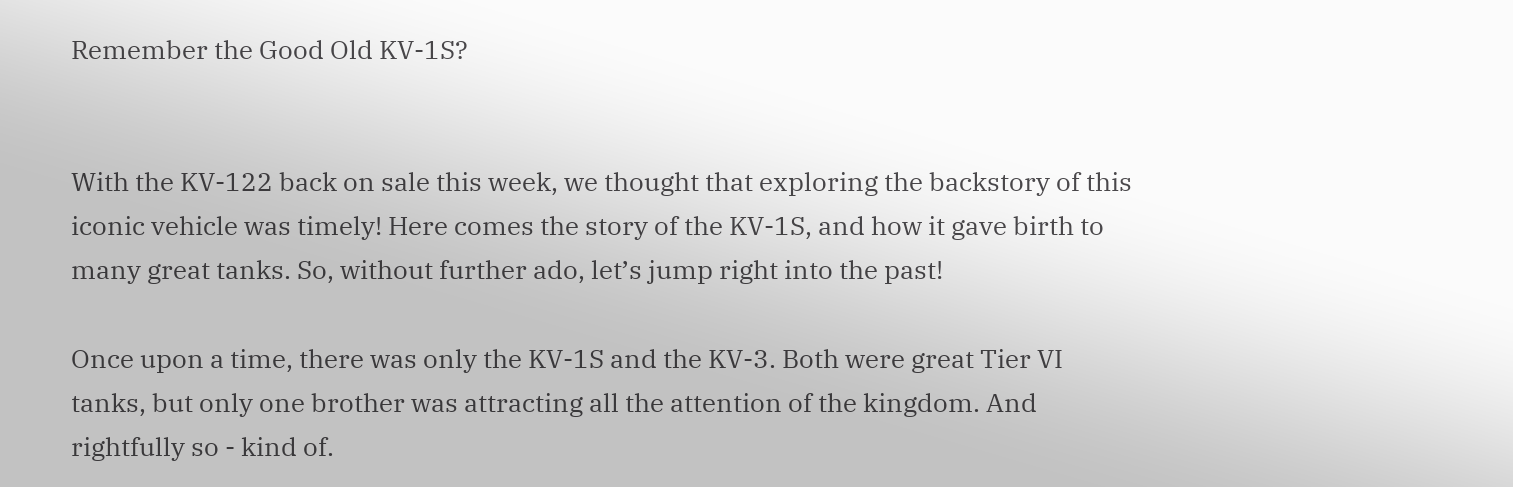Remember the Good Old KV-1S?


With the KV-122 back on sale this week, we thought that exploring the backstory of this iconic vehicle was timely! Here comes the story of the KV-1S, and how it gave birth to many great tanks. So, without further ado, let’s jump right into the past!

Once upon a time, there was only the KV-1S and the KV-3. Both were great Tier VI tanks, but only one brother was attracting all the attention of the kingdom. And rightfully so - kind of.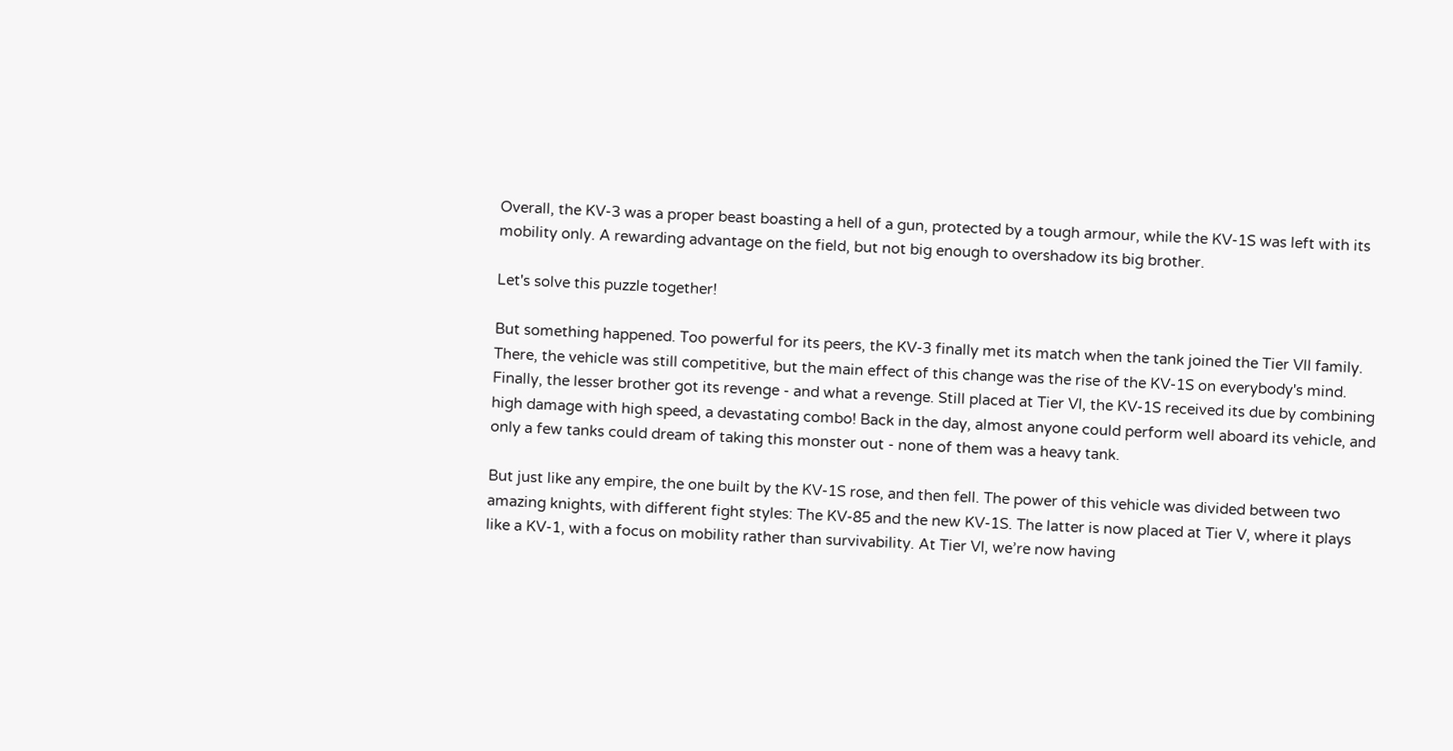Overall, the KV-3 was a proper beast boasting a hell of a gun, protected by a tough armour, while the KV-1S was left with its mobility only. A rewarding advantage on the field, but not big enough to overshadow its big brother.

Let's solve this puzzle together!

But something happened. Too powerful for its peers, the KV-3 finally met its match when the tank joined the Tier VII family. There, the vehicle was still competitive, but the main effect of this change was the rise of the KV-1S on everybody's mind. Finally, the lesser brother got its revenge - and what a revenge. Still placed at Tier VI, the KV-1S received its due by combining high damage with high speed, a devastating combo! Back in the day, almost anyone could perform well aboard its vehicle, and only a few tanks could dream of taking this monster out - none of them was a heavy tank.

But just like any empire, the one built by the KV-1S rose, and then fell. The power of this vehicle was divided between two amazing knights, with different fight styles: The KV-85 and the new KV-1S. The latter is now placed at Tier V, where it plays like a KV-1, with a focus on mobility rather than survivability. At Tier VI, we’re now having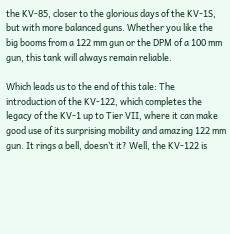the KV-85, closer to the glorious days of the KV-1S, but with more balanced guns. Whether you like the big booms from a 122 mm gun or the DPM of a 100 mm gun, this tank will always remain reliable.

Which leads us to the end of this tale: The introduction of the KV-122, which completes the legacy of the KV-1 up to Tier VII, where it can make good use of its surprising mobility and amazing 122 mm gun. It rings a bell, doesn’t it? Well, the KV-122 is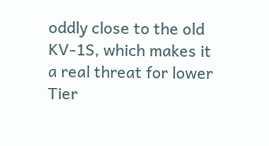oddly close to the old KV-1S, which makes it a real threat for lower Tier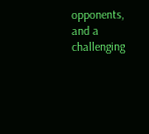opponents, and a challenging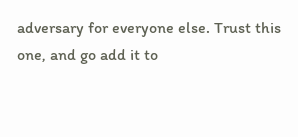adversary for everyone else. Trust this one, and go add it to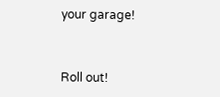your garage!


Roll out!